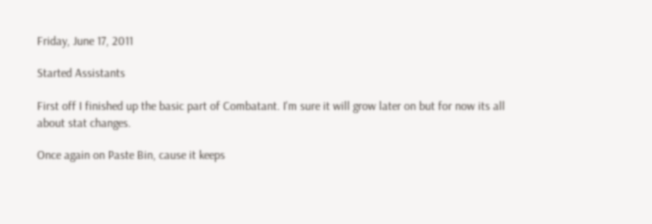Friday, June 17, 2011

Started Assistants

First off I finished up the basic part of Combatant. I'm sure it will grow later on but for now its all about stat changes.

Once again on Paste Bin, cause it keeps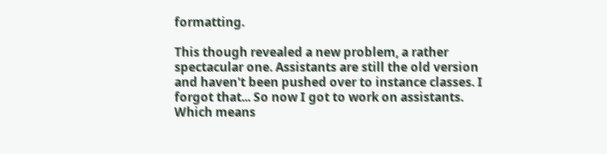formatting.

This though revealed a new problem, a rather spectacular one. Assistants are still the old version and haven't been pushed over to instance classes. I forgot that... So now I got to work on assistants. Which means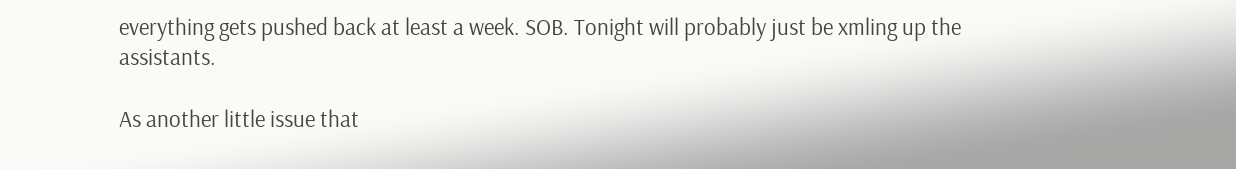everything gets pushed back at least a week. SOB. Tonight will probably just be xmling up the assistants.

As another little issue that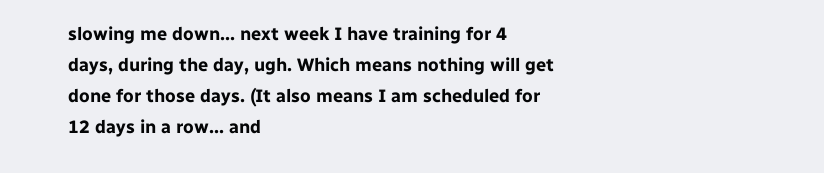slowing me down... next week I have training for 4 days, during the day, ugh. Which means nothing will get done for those days. (It also means I am scheduled for 12 days in a row... and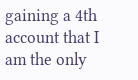gaining a 4th account that I am the only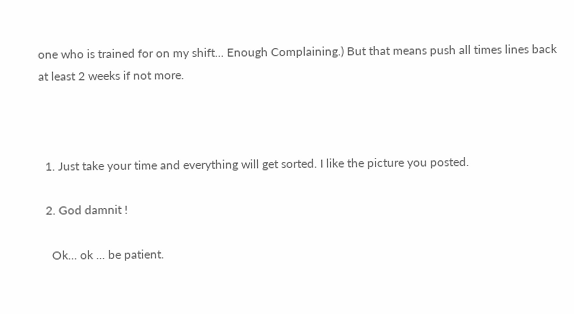one who is trained for on my shift... Enough Complaining.) But that means push all times lines back at least 2 weeks if not more.



  1. Just take your time and everything will get sorted. I like the picture you posted.

  2. God damnit !

    Ok... ok ... be patient.